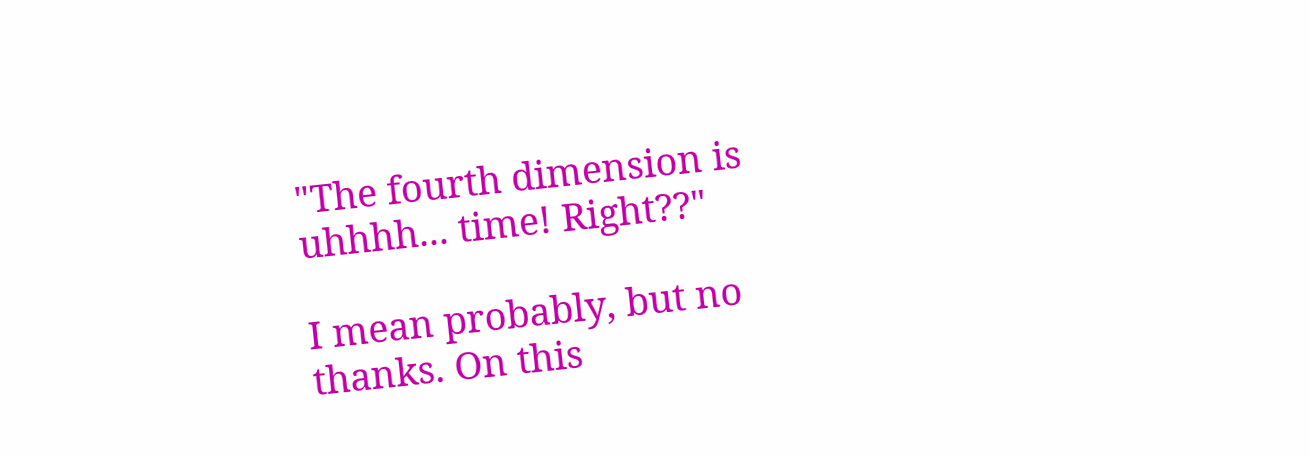"The fourth dimension is uhhhh... time! Right??"

I mean probably, but no thanks. On this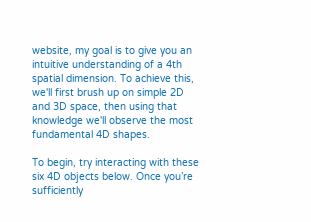website, my goal is to give you an intuitive understanding of a 4th spatial dimension. To achieve this, we'll first brush up on simple 2D and 3D space, then using that knowledge we'll observe the most fundamental 4D shapes.

To begin, try interacting with these six 4D objects below. Once you’re sufficiently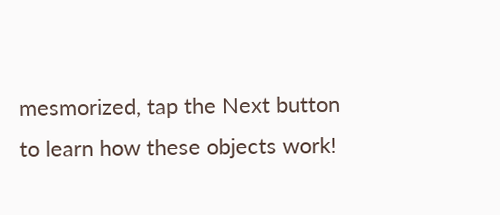mesmorized, tap the Next button to learn how these objects work!